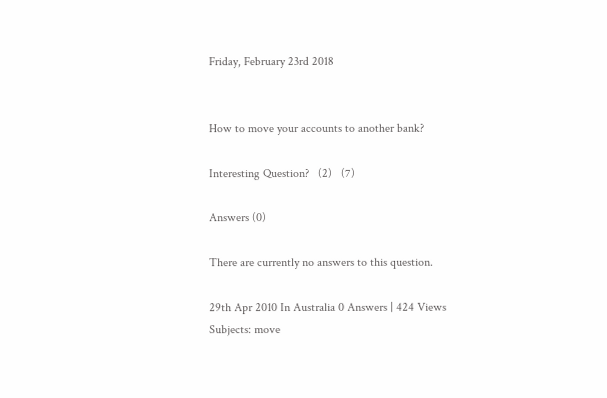Friday, February 23rd 2018


How to move your accounts to another bank?

Interesting Question?   (2)   (7)

Answers (0)

There are currently no answers to this question.

29th Apr 2010 In Australia 0 Answers | 424 Views
Subjects: move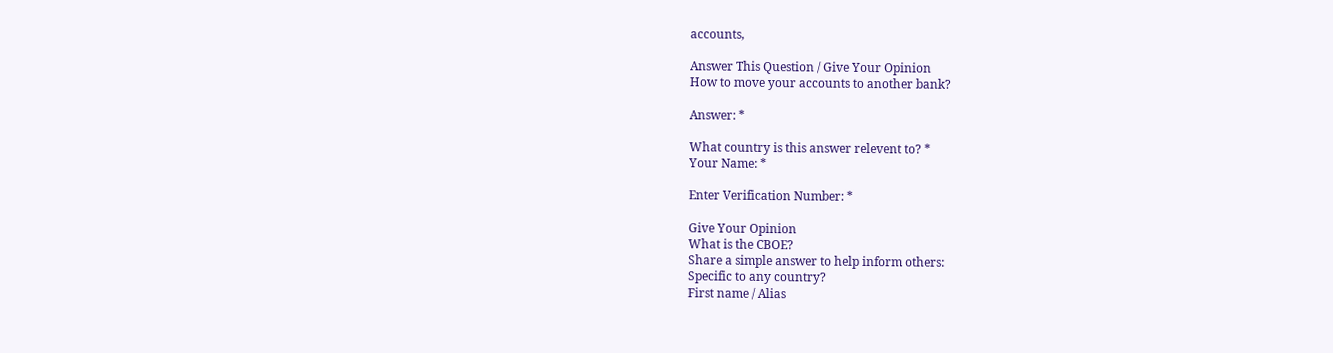accounts,

Answer This Question / Give Your Opinion
How to move your accounts to another bank?

Answer: *

What country is this answer relevent to? *
Your Name: *

Enter Verification Number: *

Give Your Opinion
What is the CBOE?
Share a simple answer to help inform others:
Specific to any country?
First name / Alias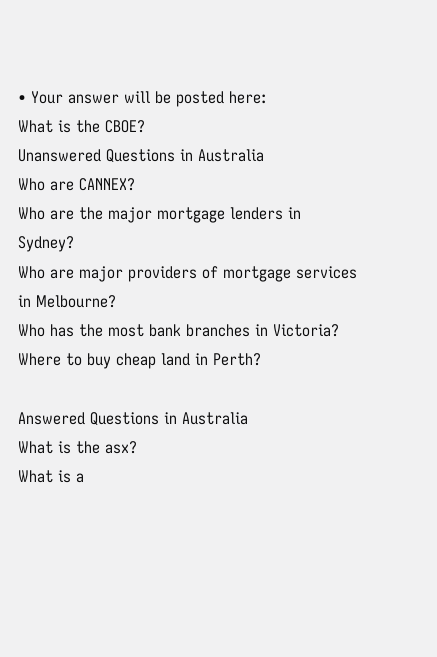• Your answer will be posted here:
What is the CBOE?
Unanswered Questions in Australia
Who are CANNEX?
Who are the major mortgage lenders in Sydney?
Who are major providers of mortgage services in Melbourne?
Who has the most bank branches in Victoria?
Where to buy cheap land in Perth?

Answered Questions in Australia
What is the asx?
What is a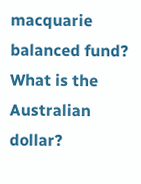macquarie balanced fund?
What is the Australian dollar?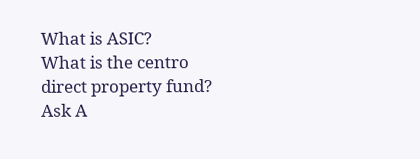What is ASIC?
What is the centro direct property fund?
Ask A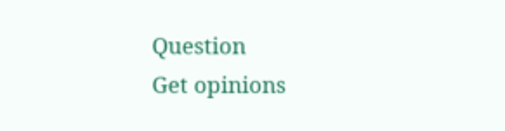Question
Get opinions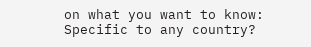on what you want to know:
Specific to any country?